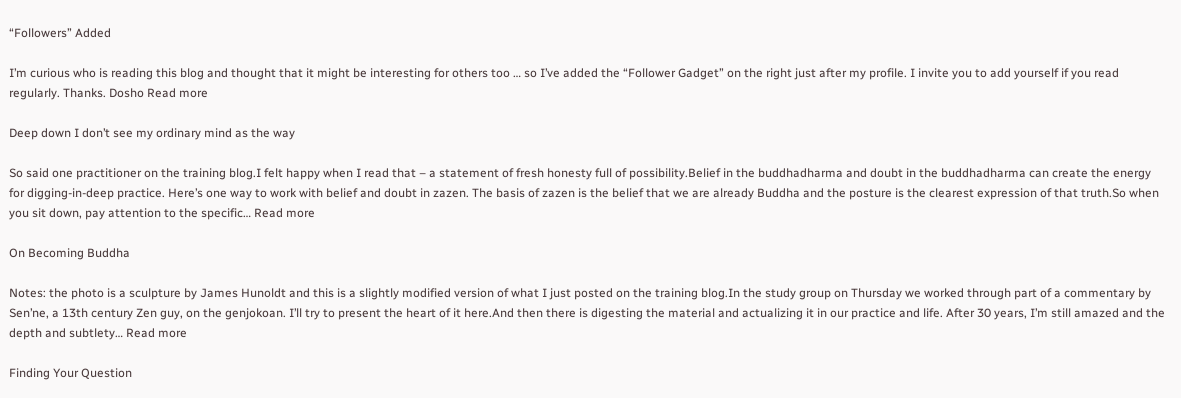“Followers” Added

I’m curious who is reading this blog and thought that it might be interesting for others too … so I’ve added the “Follower Gadget” on the right just after my profile. I invite you to add yourself if you read regularly. Thanks. Dosho Read more

Deep down I don’t see my ordinary mind as the way

So said one practitioner on the training blog.I felt happy when I read that – a statement of fresh honesty full of possibility.Belief in the buddhadharma and doubt in the buddhadharma can create the energy for digging-in-deep practice. Here’s one way to work with belief and doubt in zazen. The basis of zazen is the belief that we are already Buddha and the posture is the clearest expression of that truth.So when you sit down, pay attention to the specific… Read more

On Becoming Buddha

Notes: the photo is a sculpture by James Hunoldt and this is a slightly modified version of what I just posted on the training blog.In the study group on Thursday we worked through part of a commentary by Sen’ne, a 13th century Zen guy, on the genjokoan. I’ll try to present the heart of it here.And then there is digesting the material and actualizing it in our practice and life. After 30 years, I’m still amazed and the depth and subtlety… Read more

Finding Your Question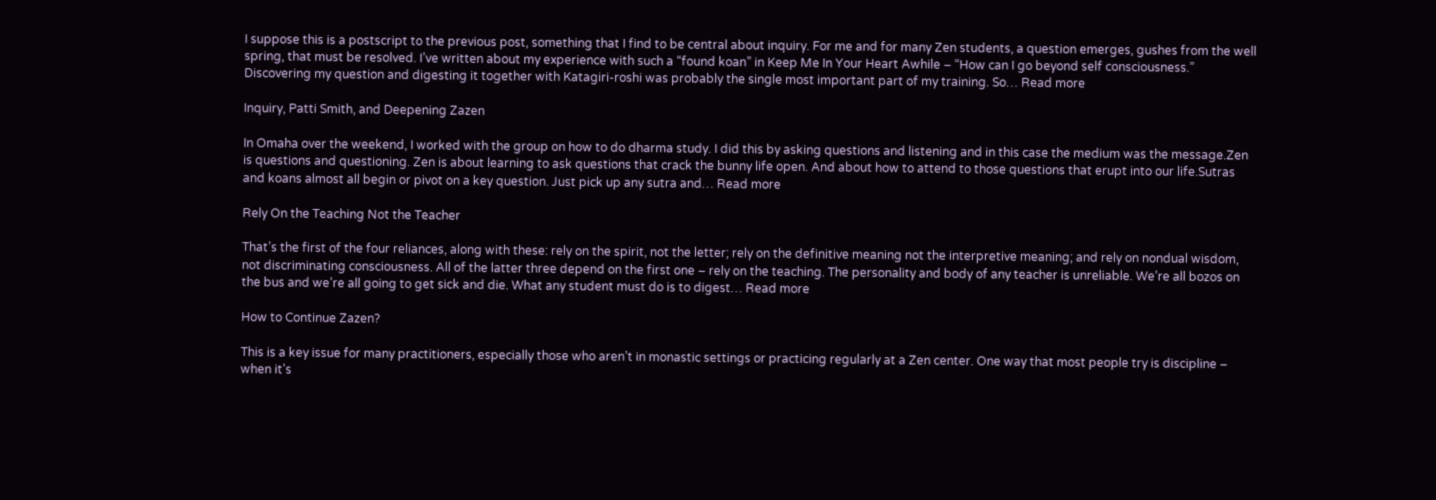I suppose this is a postscript to the previous post, something that I find to be central about inquiry. For me and for many Zen students, a question emerges, gushes from the well spring, that must be resolved. I’ve written about my experience with such a “found koan” in Keep Me In Your Heart Awhile – “How can I go beyond self consciousness.” Discovering my question and digesting it together with Katagiri-roshi was probably the single most important part of my training. So… Read more

Inquiry, Patti Smith, and Deepening Zazen

In Omaha over the weekend, I worked with the group on how to do dharma study. I did this by asking questions and listening and in this case the medium was the message.Zen is questions and questioning. Zen is about learning to ask questions that crack the bunny life open. And about how to attend to those questions that erupt into our life.Sutras and koans almost all begin or pivot on a key question. Just pick up any sutra and… Read more

Rely On the Teaching Not the Teacher

That’s the first of the four reliances, along with these: rely on the spirit, not the letter; rely on the definitive meaning not the interpretive meaning; and rely on nondual wisdom, not discriminating consciousness. All of the latter three depend on the first one – rely on the teaching. The personality and body of any teacher is unreliable. We’re all bozos on the bus and we’re all going to get sick and die. What any student must do is to digest… Read more

How to Continue Zazen?

This is a key issue for many practitioners, especially those who aren’t in monastic settings or practicing regularly at a Zen center. One way that most people try is discipline – when it’s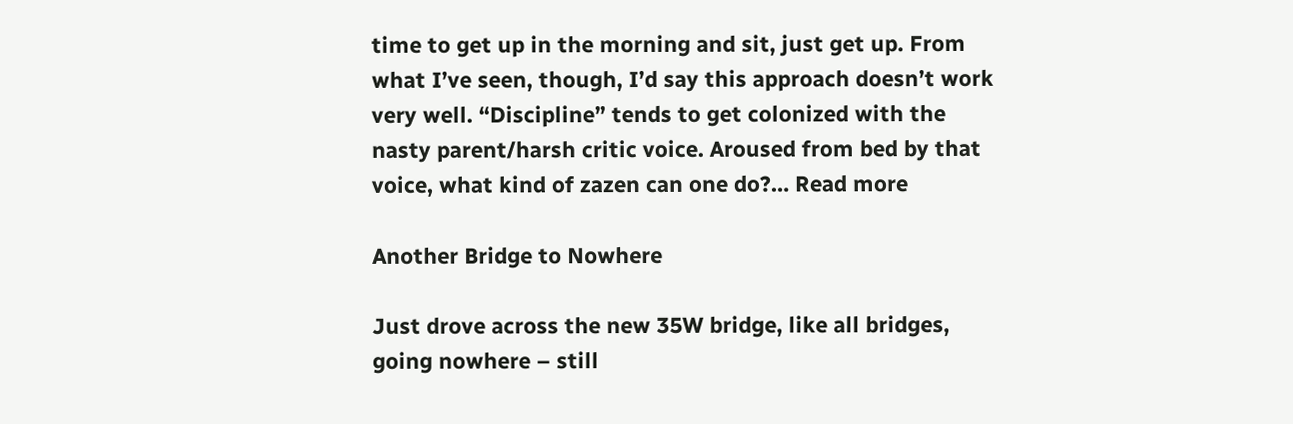time to get up in the morning and sit, just get up. From what I’ve seen, though, I’d say this approach doesn’t work very well. “Discipline” tends to get colonized with the nasty parent/harsh critic voice. Aroused from bed by that voice, what kind of zazen can one do?… Read more

Another Bridge to Nowhere

Just drove across the new 35W bridge, like all bridges, going nowhere – still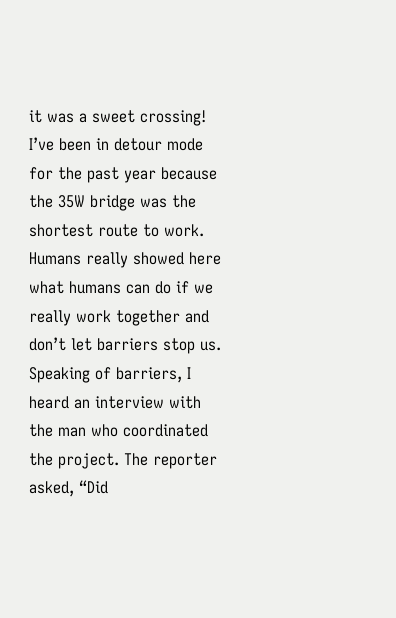it was a sweet crossing! I’ve been in detour mode for the past year because the 35W bridge was the shortest route to work.  Humans really showed here what humans can do if we really work together and don’t let barriers stop us. Speaking of barriers, I heard an interview with the man who coordinated the project. The reporter asked, “Did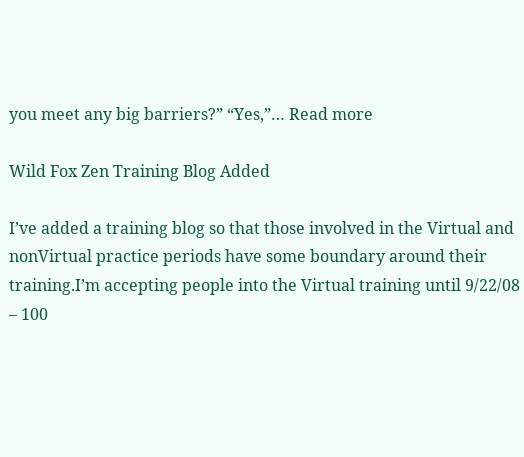you meet any big barriers?” “Yes,”… Read more

Wild Fox Zen Training Blog Added

I’ve added a training blog so that those involved in the Virtual and nonVirtual practice periods have some boundary around their training.I’m accepting people into the Virtual training until 9/22/08 – 100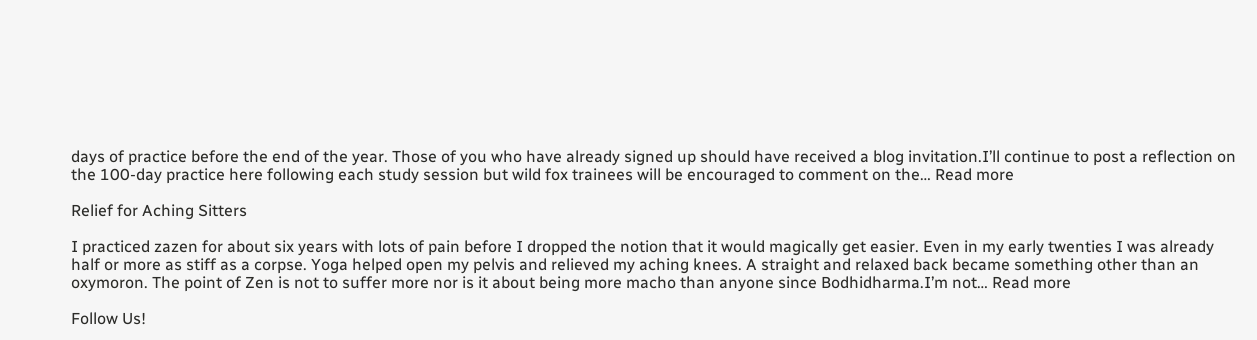days of practice before the end of the year. Those of you who have already signed up should have received a blog invitation.I’ll continue to post a reflection on the 100-day practice here following each study session but wild fox trainees will be encouraged to comment on the… Read more

Relief for Aching Sitters

I practiced zazen for about six years with lots of pain before I dropped the notion that it would magically get easier. Even in my early twenties I was already half or more as stiff as a corpse. Yoga helped open my pelvis and relieved my aching knees. A straight and relaxed back became something other than an oxymoron. The point of Zen is not to suffer more nor is it about being more macho than anyone since Bodhidharma.I’m not… Read more

Follow Us!